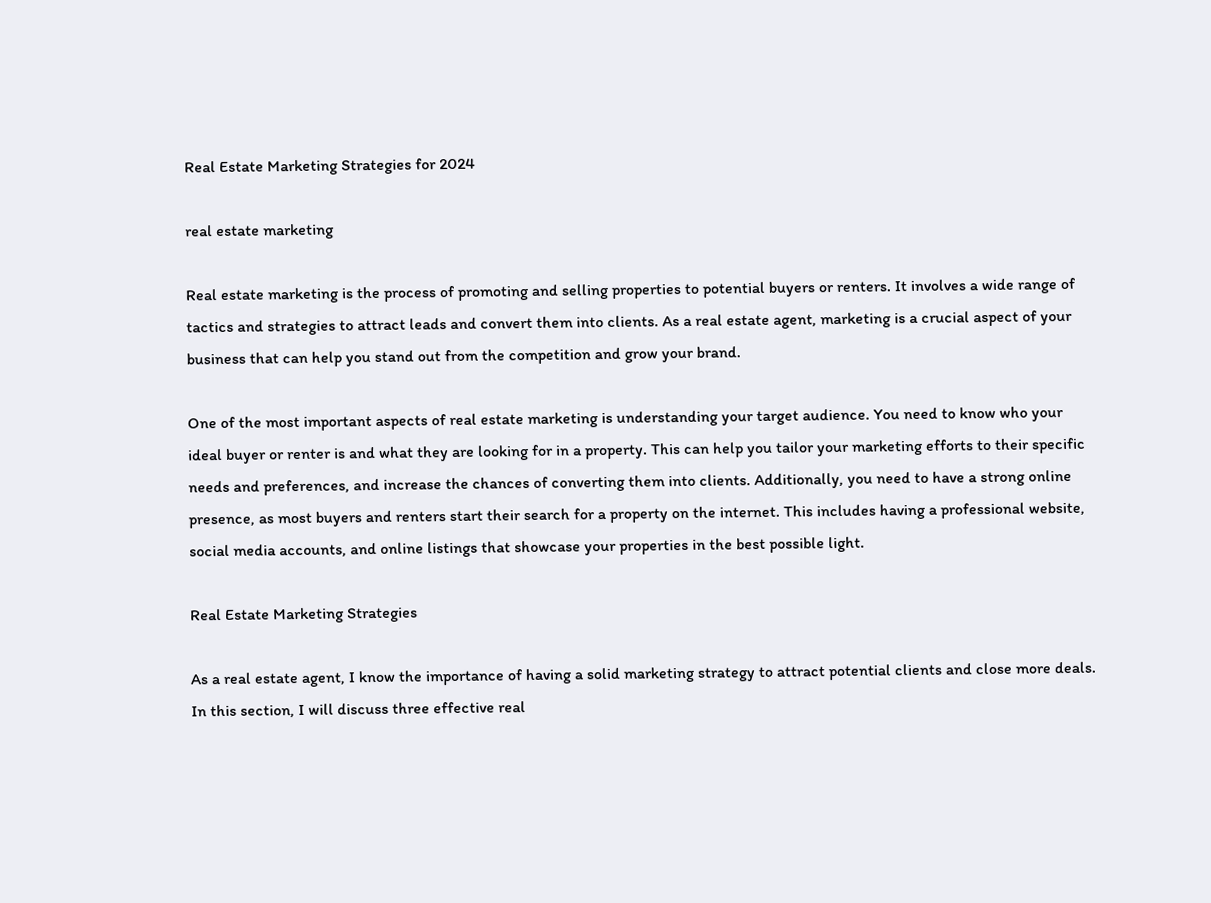Real Estate Marketing Strategies for 2024

real estate marketing

Real estate marketing is the process of promoting and selling properties to potential buyers or renters. It involves a wide range of tactics and strategies to attract leads and convert them into clients. As a real estate agent, marketing is a crucial aspect of your business that can help you stand out from the competition and grow your brand.

One of the most important aspects of real estate marketing is understanding your target audience. You need to know who your ideal buyer or renter is and what they are looking for in a property. This can help you tailor your marketing efforts to their specific needs and preferences, and increase the chances of converting them into clients. Additionally, you need to have a strong online presence, as most buyers and renters start their search for a property on the internet. This includes having a professional website, social media accounts, and online listings that showcase your properties in the best possible light.

Real Estate Marketing Strategies

As a real estate agent, I know the importance of having a solid marketing strategy to attract potential clients and close more deals. In this section, I will discuss three effective real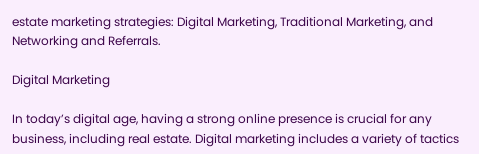estate marketing strategies: Digital Marketing, Traditional Marketing, and Networking and Referrals.

Digital Marketing

In today’s digital age, having a strong online presence is crucial for any business, including real estate. Digital marketing includes a variety of tactics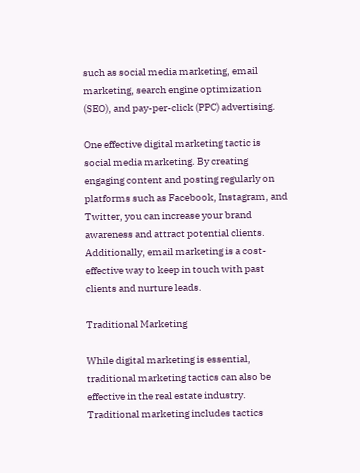such as social media marketing, email marketing, search engine optimization (SEO), and pay-per-click (PPC) advertising.

One effective digital marketing tactic is social media marketing. By creating engaging content and posting regularly on platforms such as Facebook, Instagram, and Twitter, you can increase your brand awareness and attract potential clients. Additionally, email marketing is a cost-effective way to keep in touch with past clients and nurture leads.

Traditional Marketing

While digital marketing is essential, traditional marketing tactics can also be effective in the real estate industry. Traditional marketing includes tactics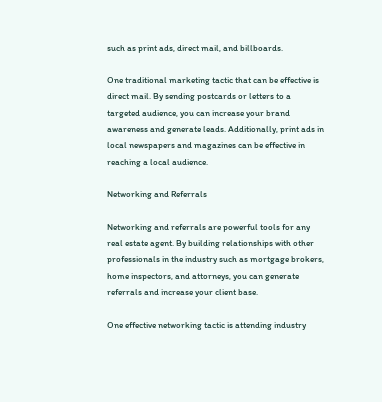such as print ads, direct mail, and billboards.

One traditional marketing tactic that can be effective is direct mail. By sending postcards or letters to a targeted audience, you can increase your brand awareness and generate leads. Additionally, print ads in local newspapers and magazines can be effective in reaching a local audience.

Networking and Referrals

Networking and referrals are powerful tools for any real estate agent. By building relationships with other professionals in the industry such as mortgage brokers, home inspectors, and attorneys, you can generate referrals and increase your client base.

One effective networking tactic is attending industry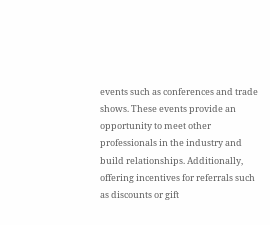events such as conferences and trade shows. These events provide an opportunity to meet other professionals in the industry and build relationships. Additionally, offering incentives for referrals such as discounts or gift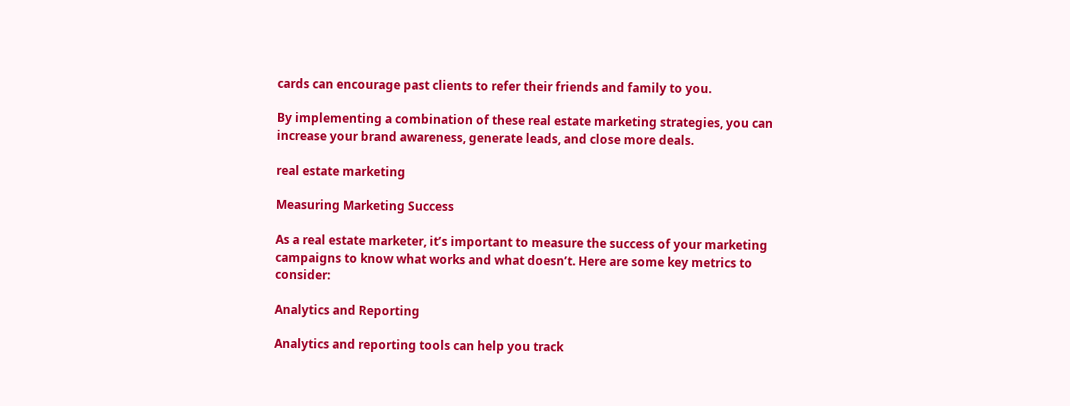cards can encourage past clients to refer their friends and family to you.

By implementing a combination of these real estate marketing strategies, you can increase your brand awareness, generate leads, and close more deals.

real estate marketing

Measuring Marketing Success

As a real estate marketer, it’s important to measure the success of your marketing campaigns to know what works and what doesn’t. Here are some key metrics to consider:

Analytics and Reporting

Analytics and reporting tools can help you track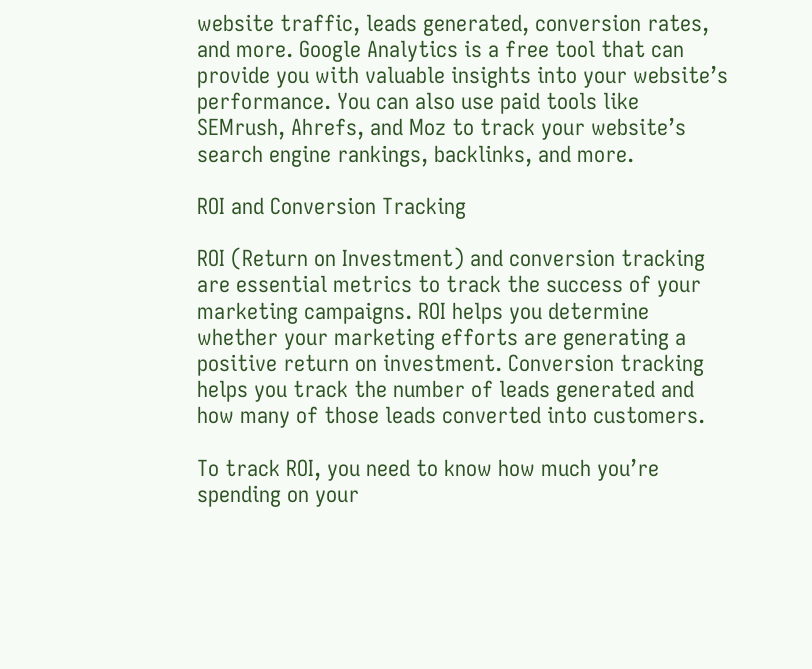website traffic, leads generated, conversion rates, and more. Google Analytics is a free tool that can provide you with valuable insights into your website’s performance. You can also use paid tools like SEMrush, Ahrefs, and Moz to track your website’s search engine rankings, backlinks, and more.

ROI and Conversion Tracking

ROI (Return on Investment) and conversion tracking are essential metrics to track the success of your marketing campaigns. ROI helps you determine whether your marketing efforts are generating a positive return on investment. Conversion tracking helps you track the number of leads generated and how many of those leads converted into customers.

To track ROI, you need to know how much you’re spending on your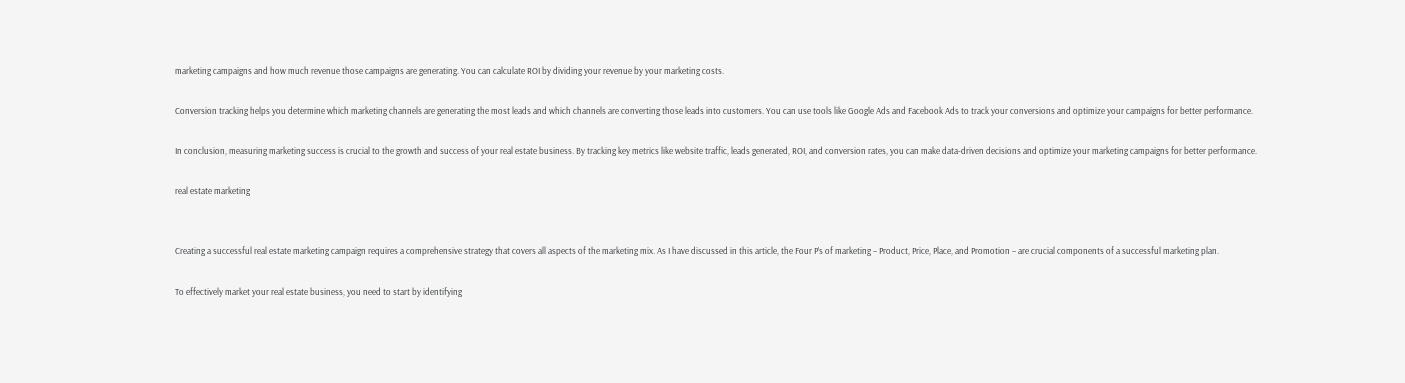marketing campaigns and how much revenue those campaigns are generating. You can calculate ROI by dividing your revenue by your marketing costs.

Conversion tracking helps you determine which marketing channels are generating the most leads and which channels are converting those leads into customers. You can use tools like Google Ads and Facebook Ads to track your conversions and optimize your campaigns for better performance.

In conclusion, measuring marketing success is crucial to the growth and success of your real estate business. By tracking key metrics like website traffic, leads generated, ROI, and conversion rates, you can make data-driven decisions and optimize your marketing campaigns for better performance.

real estate marketing


Creating a successful real estate marketing campaign requires a comprehensive strategy that covers all aspects of the marketing mix. As I have discussed in this article, the Four P’s of marketing – Product, Price, Place, and Promotion – are crucial components of a successful marketing plan.

To effectively market your real estate business, you need to start by identifying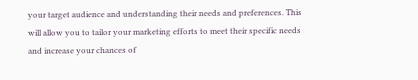your target audience and understanding their needs and preferences. This will allow you to tailor your marketing efforts to meet their specific needs and increase your chances of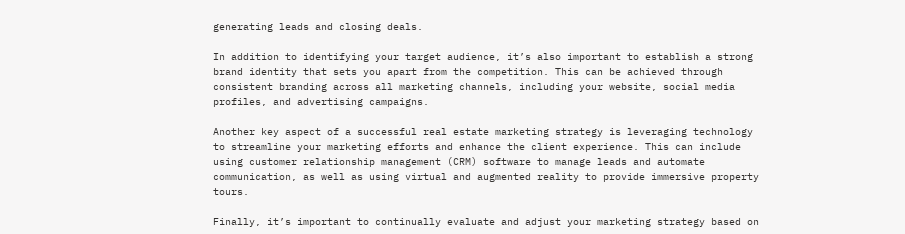generating leads and closing deals.

In addition to identifying your target audience, it’s also important to establish a strong brand identity that sets you apart from the competition. This can be achieved through consistent branding across all marketing channels, including your website, social media profiles, and advertising campaigns.

Another key aspect of a successful real estate marketing strategy is leveraging technology to streamline your marketing efforts and enhance the client experience. This can include using customer relationship management (CRM) software to manage leads and automate communication, as well as using virtual and augmented reality to provide immersive property tours.

Finally, it’s important to continually evaluate and adjust your marketing strategy based on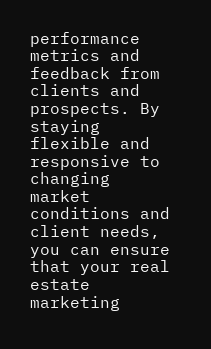performance metrics and feedback from clients and prospects. By staying flexible and responsive to changing market conditions and client needs, you can ensure that your real estate marketing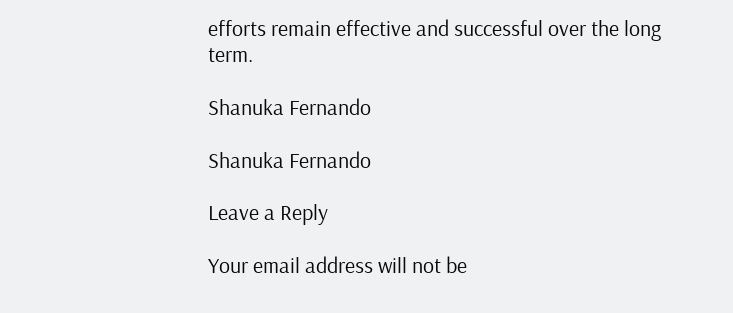efforts remain effective and successful over the long term.

Shanuka Fernando

Shanuka Fernando

Leave a Reply

Your email address will not be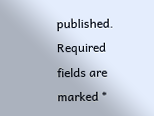published. Required fields are marked *